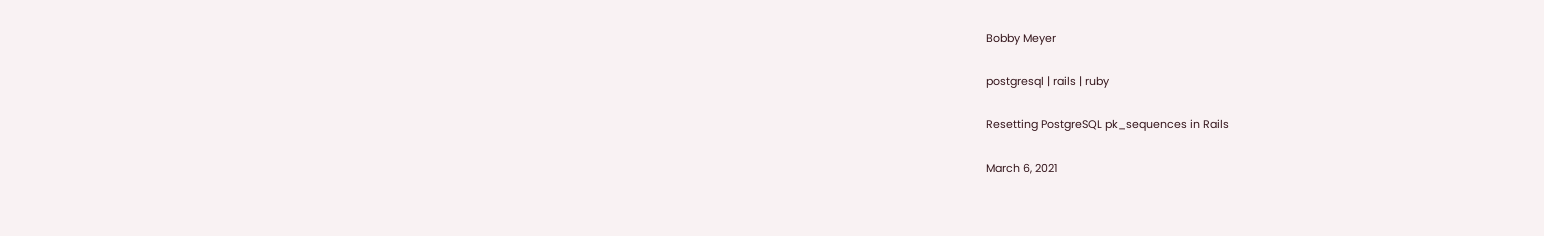Bobby Meyer

postgresql | rails | ruby

Resetting PostgreSQL pk_sequences in Rails

March 6, 2021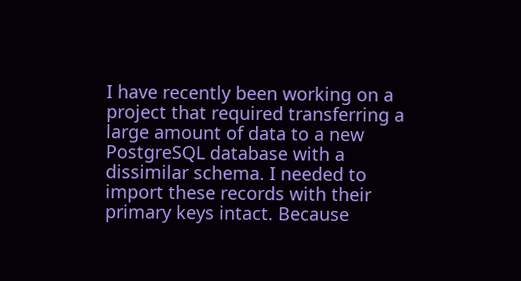I have recently been working on a project that required transferring a large amount of data to a new PostgreSQL database with a dissimilar schema. I needed to import these records with their primary keys intact. Because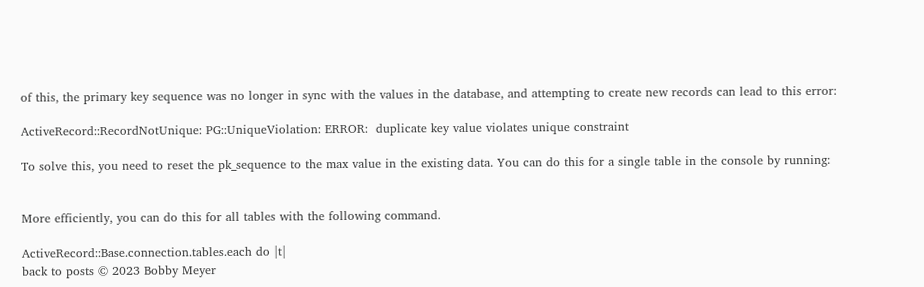of this, the primary key sequence was no longer in sync with the values in the database, and attempting to create new records can lead to this error:

ActiveRecord::RecordNotUnique: PG::UniqueViolation: ERROR:  duplicate key value violates unique constraint

To solve this, you need to reset the pk_sequence to the max value in the existing data. You can do this for a single table in the console by running:


More efficiently, you can do this for all tables with the following command.

ActiveRecord::Base.connection.tables.each do |t|
back to posts © 2023 Bobby Meyer